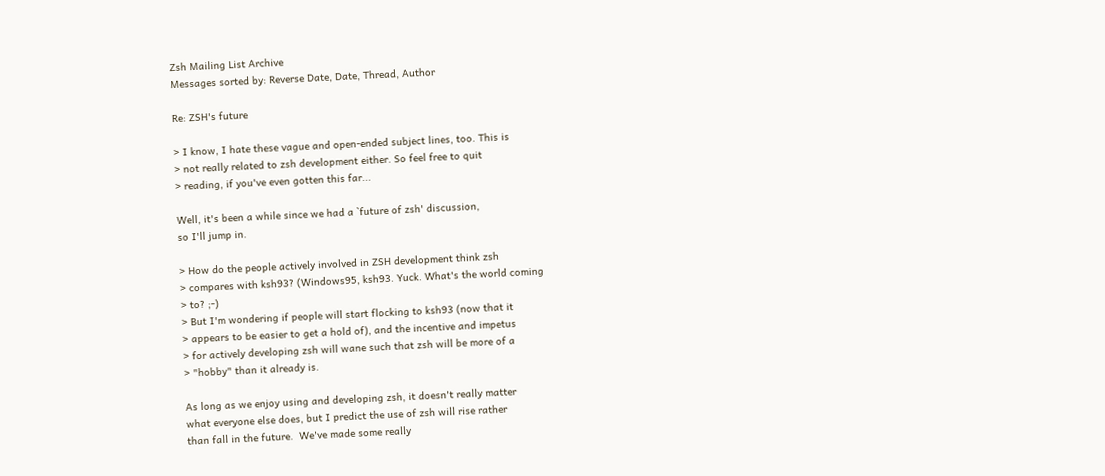Zsh Mailing List Archive
Messages sorted by: Reverse Date, Date, Thread, Author

Re: ZSH's future

> I know, I hate these vague and open-ended subject lines, too. This is
> not really related to zsh development either. So feel free to quit
> reading, if you've even gotten this far...

Well, it's been a while since we had a `future of zsh' discussion,
so I'll jump in.

> How do the people actively involved in ZSH development think zsh
> compares with ksh93? (Windows95, ksh93. Yuck. What's the world coming
> to? ;-)
> But I'm wondering if people will start flocking to ksh93 (now that it
> appears to be easier to get a hold of), and the incentive and impetus
> for actively developing zsh will wane such that zsh will be more of a
> "hobby" than it already is.

As long as we enjoy using and developing zsh, it doesn't really matter
what everyone else does, but I predict the use of zsh will rise rather
than fall in the future.  We've made some really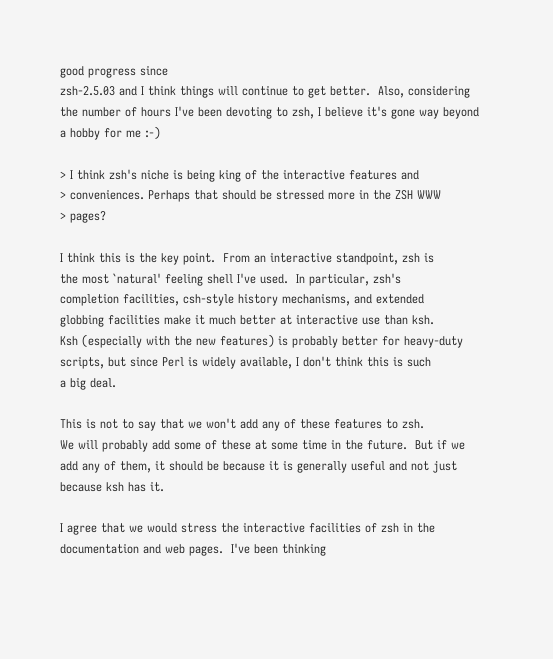good progress since
zsh-2.5.03 and I think things will continue to get better.  Also, considering
the number of hours I've been devoting to zsh, I believe it's gone way beyond
a hobby for me :-)

> I think zsh's niche is being king of the interactive features and
> conveniences. Perhaps that should be stressed more in the ZSH WWW
> pages?

I think this is the key point.  From an interactive standpoint, zsh is
the most `natural' feeling shell I've used.  In particular, zsh's
completion facilities, csh-style history mechanisms, and extended
globbing facilities make it much better at interactive use than ksh.
Ksh (especially with the new features) is probably better for heavy-duty
scripts, but since Perl is widely available, I don't think this is such
a big deal.

This is not to say that we won't add any of these features to zsh.
We will probably add some of these at some time in the future.  But if we
add any of them, it should be because it is generally useful and not just
because ksh has it.

I agree that we would stress the interactive facilities of zsh in the
documentation and web pages.  I've been thinking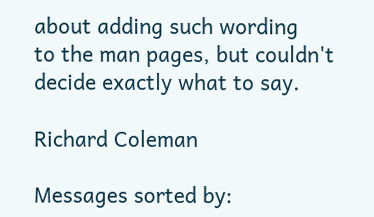about adding such wording
to the man pages, but couldn't decide exactly what to say.

Richard Coleman

Messages sorted by: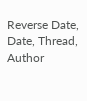Reverse Date, Date, Thread, Author